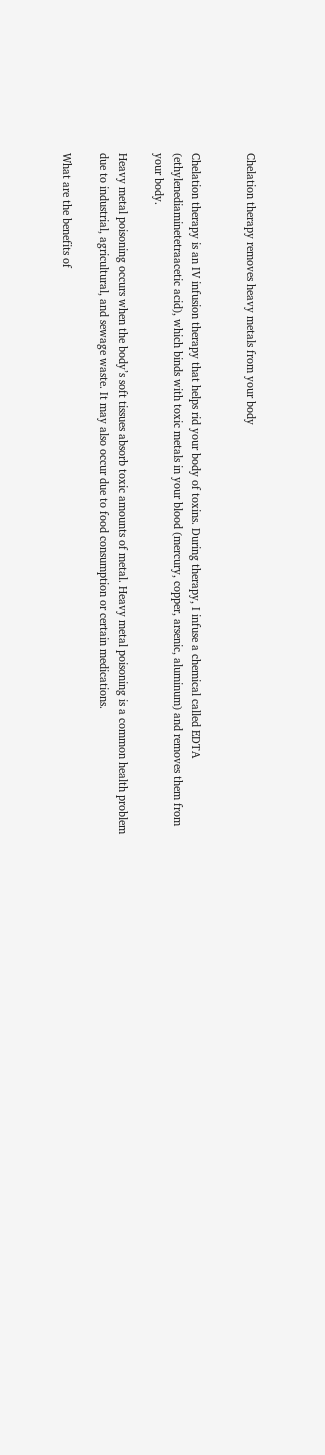Chelation therapy removes heavy metals from your body


Chelation therapy is an IV infusion therapy that helps rid your body of toxins. During therapy, I infuse a chemical called EDTA (ethylenediaminetetraacetic acid), which binds with toxic metals in your blood (mercury, copper, arsenic, aluminum) and removes them from your body.

Heavy metal poisoning occurs when the body’s soft tissues absorb toxic amounts of metal. Heavy metal poisoning is a common health problem due to industrial, agricultural, and sewage waste. It may also occur due to food consumption or certain medications.

What are the benefits of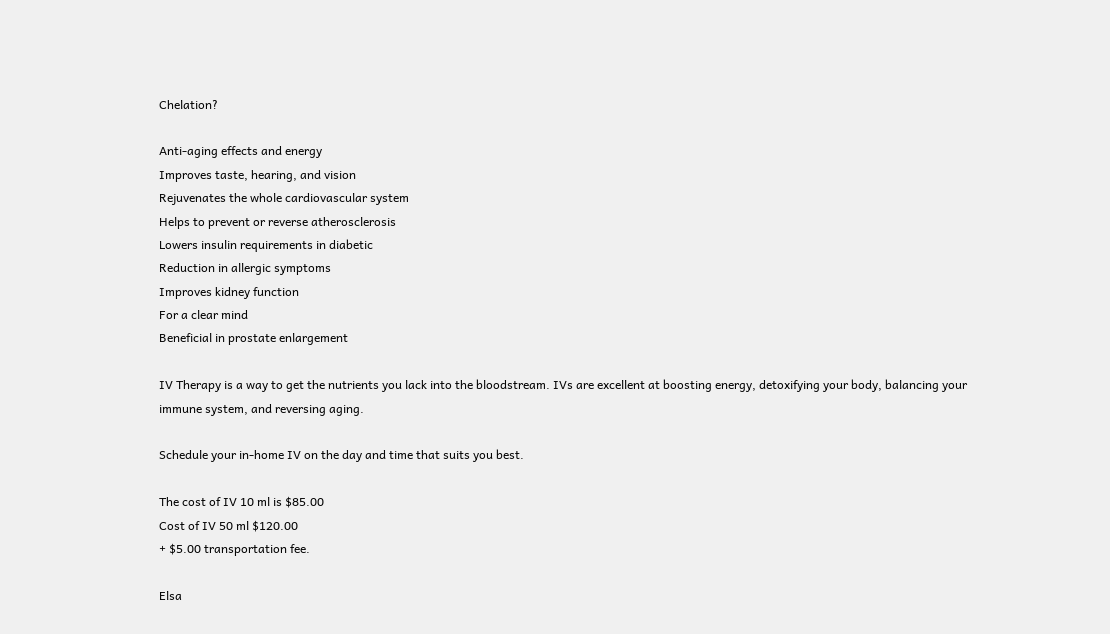Chelation?

Anti-aging effects and energy
Improves taste, hearing, and vision
Rejuvenates the whole cardiovascular system
Helps to prevent or reverse atherosclerosis
Lowers insulin requirements in diabetic
Reduction in allergic symptoms
Improves kidney function
For a clear mind
Beneficial in prostate enlargement

IV Therapy is a way to get the nutrients you lack into the bloodstream. IVs are excellent at boosting energy, detoxifying your body, balancing your immune system, and reversing aging.

Schedule your in-home IV on the day and time that suits you best.

The cost of IV 10 ml is $85.00
Cost of IV 50 ml $120.00
+ $5.00 transportation fee.

Elsa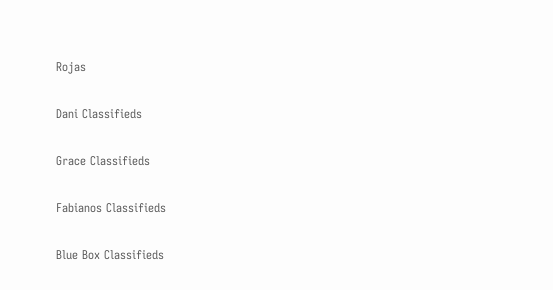Rojas

Dani Classifieds

Grace Classifieds

Fabianos Classifieds

Blue Box Classifieds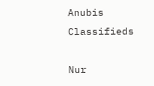Anubis Classifieds

Nur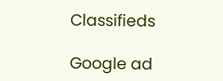Classifieds

Google ad